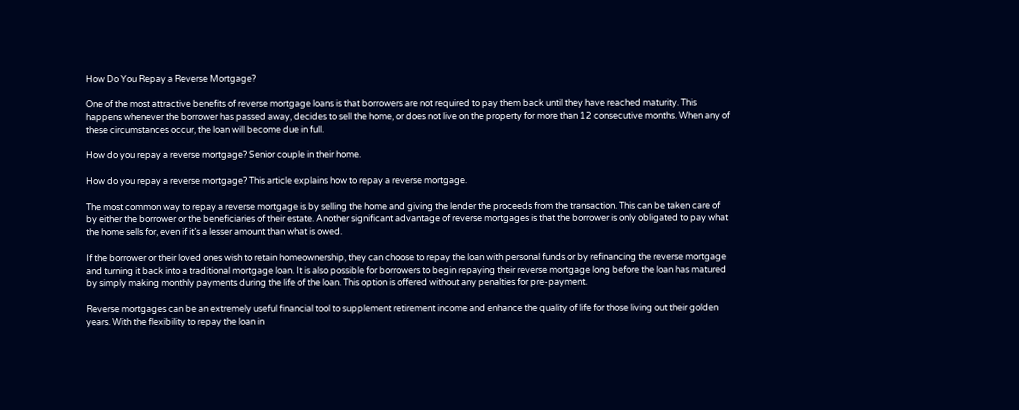How Do You Repay a Reverse Mortgage?

One of the most attractive benefits of reverse mortgage loans is that borrowers are not required to pay them back until they have reached maturity. This happens whenever the borrower has passed away, decides to sell the home, or does not live on the property for more than 12 consecutive months. When any of these circumstances occur, the loan will become due in full.

How do you repay a reverse mortgage? Senior couple in their home.

How do you repay a reverse mortgage? This article explains how to repay a reverse mortgage.

The most common way to repay a reverse mortgage is by selling the home and giving the lender the proceeds from the transaction. This can be taken care of by either the borrower or the beneficiaries of their estate. Another significant advantage of reverse mortgages is that the borrower is only obligated to pay what the home sells for, even if it’s a lesser amount than what is owed.

If the borrower or their loved ones wish to retain homeownership, they can choose to repay the loan with personal funds or by refinancing the reverse mortgage and turning it back into a traditional mortgage loan. It is also possible for borrowers to begin repaying their reverse mortgage long before the loan has matured by simply making monthly payments during the life of the loan. This option is offered without any penalties for pre-payment.

Reverse mortgages can be an extremely useful financial tool to supplement retirement income and enhance the quality of life for those living out their golden years. With the flexibility to repay the loan in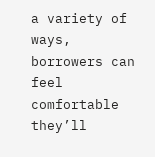a variety of ways, borrowers can feel comfortable they’ll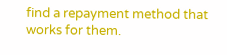find a repayment method that works for them.